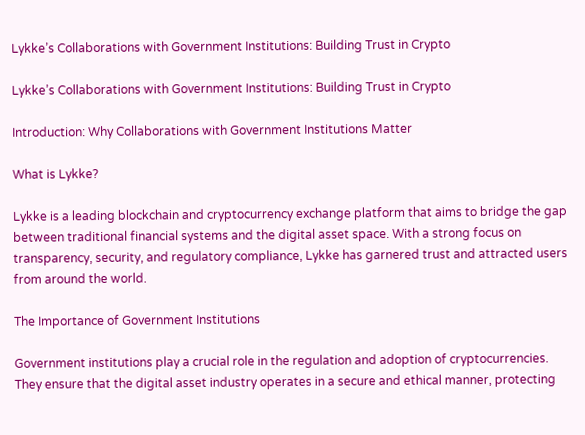Lykke’s Collaborations with Government Institutions: Building Trust in Crypto

Lykke’s Collaborations with Government Institutions: Building Trust in Crypto

Introduction: Why Collaborations with Government Institutions Matter

What is Lykke?

Lykke is a leading blockchain and cryptocurrency exchange platform that aims to bridge the gap between traditional financial systems and the digital asset space. With a strong focus on transparency, security, and regulatory compliance, Lykke has garnered trust and attracted users from around the world.

The Importance of Government Institutions

Government institutions play a crucial role in the regulation and adoption of cryptocurrencies. They ensure that the digital asset industry operates in a secure and ethical manner, protecting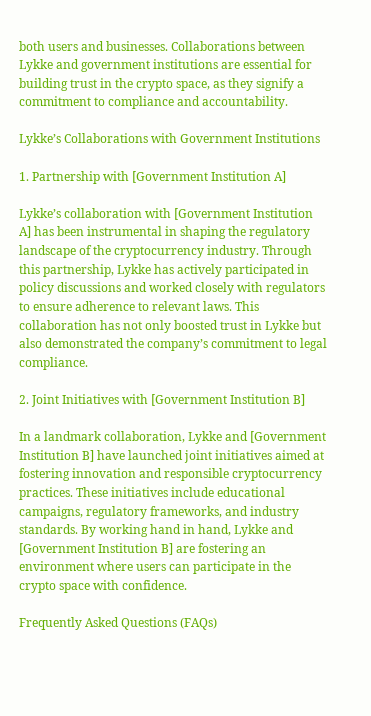both users and businesses. Collaborations between Lykke and government institutions are essential for building trust in the crypto space, as they signify a commitment to compliance and accountability.

Lykke’s Collaborations with Government Institutions

1. Partnership with [Government Institution A]

Lykke’s collaboration with [Government Institution A] has been instrumental in shaping the regulatory landscape of the cryptocurrency industry. Through this partnership, Lykke has actively participated in policy discussions and worked closely with regulators to ensure adherence to relevant laws. This collaboration has not only boosted trust in Lykke but also demonstrated the company’s commitment to legal compliance.

2. Joint Initiatives with [Government Institution B]

In a landmark collaboration, Lykke and [Government Institution B] have launched joint initiatives aimed at fostering innovation and responsible cryptocurrency practices. These initiatives include educational campaigns, regulatory frameworks, and industry standards. By working hand in hand, Lykke and [Government Institution B] are fostering an environment where users can participate in the crypto space with confidence.

Frequently Asked Questions (FAQs)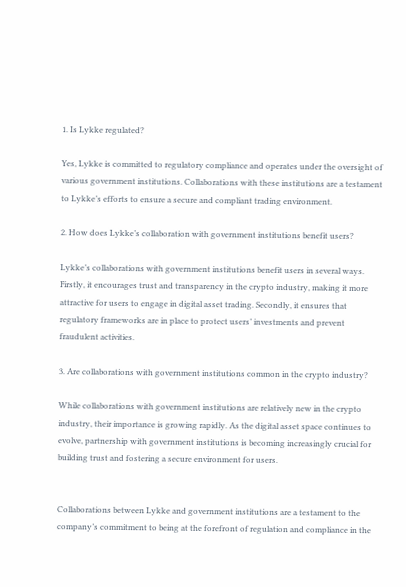1. Is Lykke regulated?

Yes, Lykke is committed to regulatory compliance and operates under the oversight of various government institutions. Collaborations with these institutions are a testament to Lykke’s efforts to ensure a secure and compliant trading environment.

2. How does Lykke’s collaboration with government institutions benefit users?

Lykke’s collaborations with government institutions benefit users in several ways. Firstly, it encourages trust and transparency in the crypto industry, making it more attractive for users to engage in digital asset trading. Secondly, it ensures that regulatory frameworks are in place to protect users’ investments and prevent fraudulent activities.

3. Are collaborations with government institutions common in the crypto industry?

While collaborations with government institutions are relatively new in the crypto industry, their importance is growing rapidly. As the digital asset space continues to evolve, partnership with government institutions is becoming increasingly crucial for building trust and fostering a secure environment for users.


Collaborations between Lykke and government institutions are a testament to the company’s commitment to being at the forefront of regulation and compliance in the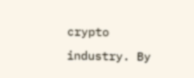crypto industry. By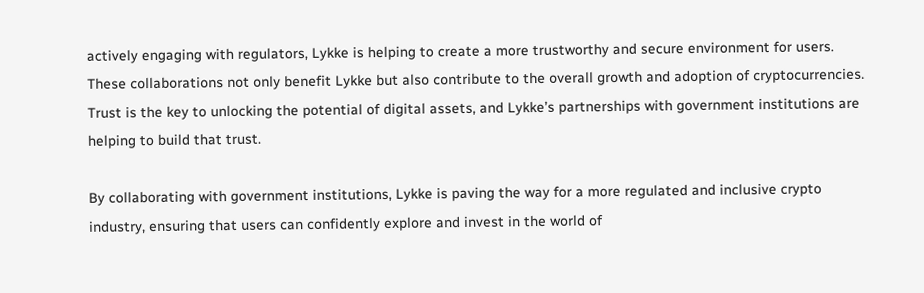actively engaging with regulators, Lykke is helping to create a more trustworthy and secure environment for users. These collaborations not only benefit Lykke but also contribute to the overall growth and adoption of cryptocurrencies. Trust is the key to unlocking the potential of digital assets, and Lykke’s partnerships with government institutions are helping to build that trust.

By collaborating with government institutions, Lykke is paving the way for a more regulated and inclusive crypto industry, ensuring that users can confidently explore and invest in the world of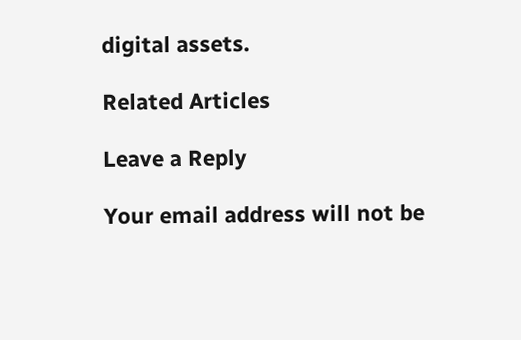digital assets.

Related Articles

Leave a Reply

Your email address will not be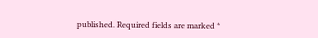published. Required fields are marked *